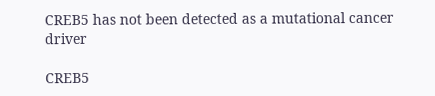CREB5 has not been detected as a mutational cancer driver

CREB5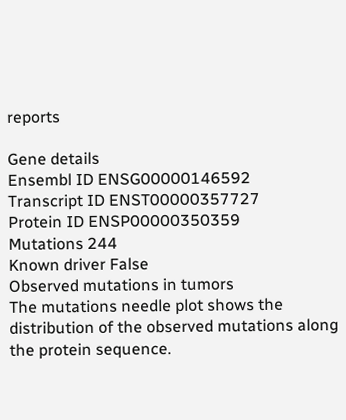reports

Gene details
Ensembl ID ENSG00000146592
Transcript ID ENST00000357727
Protein ID ENSP00000350359
Mutations 244
Known driver False
Observed mutations in tumors
The mutations needle plot shows the distribution of the observed mutations along the protein sequence.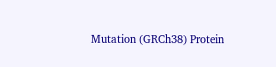Mutation (GRCh38) Protein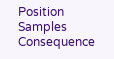Position Samples Consequence